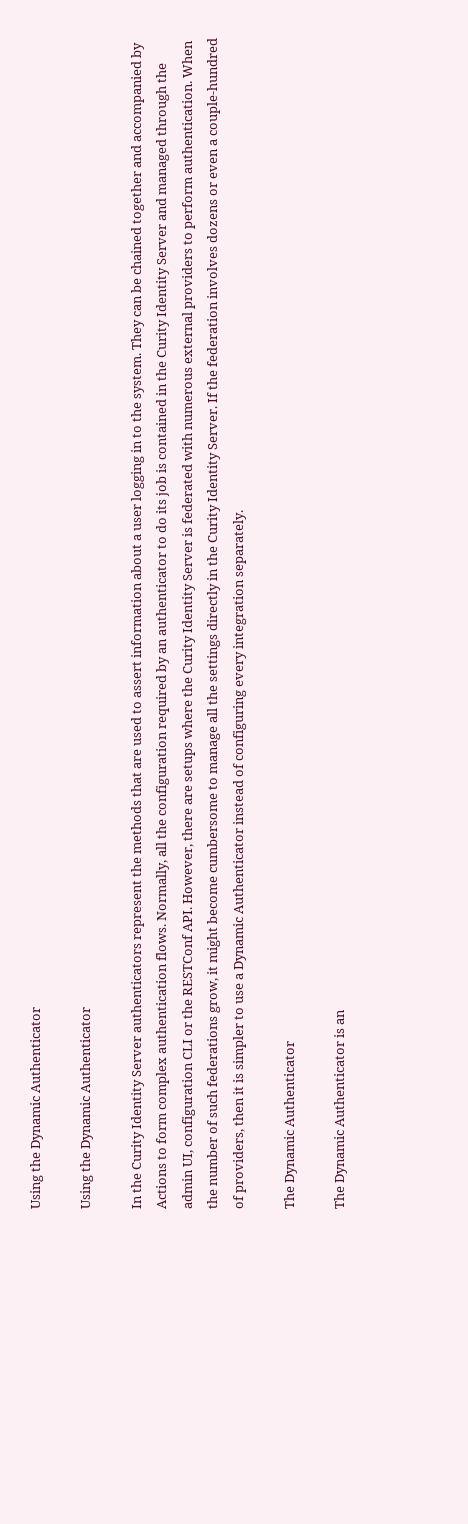Using the Dynamic Authenticator

Using the Dynamic Authenticator

In the Curity Identity Server authenticators represent the methods that are used to assert information about a user logging in to the system. They can be chained together and accompanied by Actions to form complex authentication flows. Normally, all the configuration required by an authenticator to do its job is contained in the Curity Identity Server and managed through the admin UI, configuration CLI or the RESTConf API. However, there are setups where the Curity Identity Server is federated with numerous external providers to perform authentication. When the number of such federations grow, it might become cumbersome to manage all the settings directly in the Curity Identity Server. If the federation involves dozens or even a couple-hundred of providers, then it is simpler to use a Dynamic Authenticator instead of configuring every integration separately.

The Dynamic Authenticator

The Dynamic Authenticator is an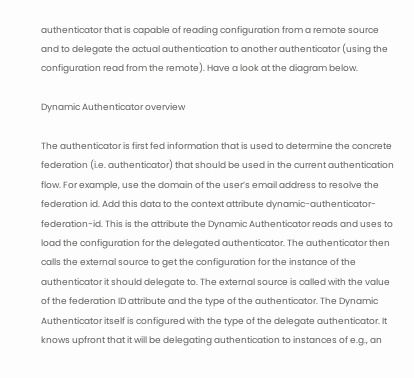authenticator that is capable of reading configuration from a remote source and to delegate the actual authentication to another authenticator (using the configuration read from the remote). Have a look at the diagram below.

Dynamic Authenticator overview

The authenticator is first fed information that is used to determine the concrete federation (i.e. authenticator) that should be used in the current authentication flow. For example, use the domain of the user’s email address to resolve the federation id. Add this data to the context attribute dynamic-authenticator-federation-id. This is the attribute the Dynamic Authenticator reads and uses to load the configuration for the delegated authenticator. The authenticator then calls the external source to get the configuration for the instance of the authenticator it should delegate to. The external source is called with the value of the federation ID attribute and the type of the authenticator. The Dynamic Authenticator itself is configured with the type of the delegate authenticator. It knows upfront that it will be delegating authentication to instances of e.g., an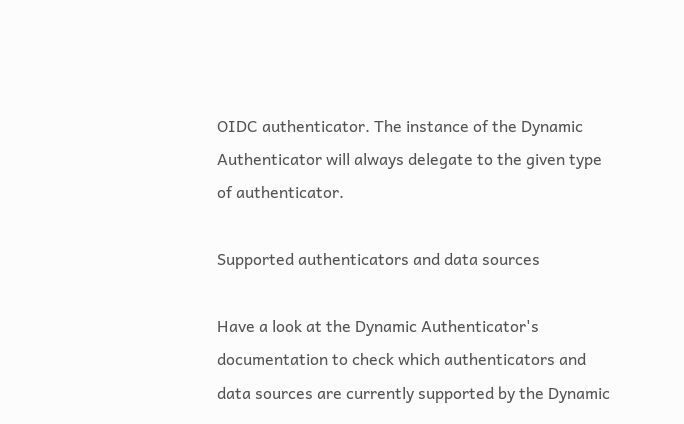OIDC authenticator. The instance of the Dynamic Authenticator will always delegate to the given type of authenticator.

Supported authenticators and data sources

Have a look at the Dynamic Authenticator's documentation to check which authenticators and data sources are currently supported by the Dynamic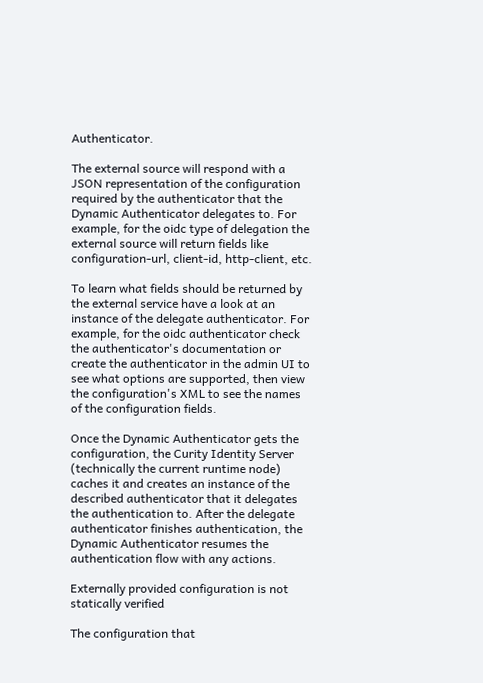Authenticator.

The external source will respond with a JSON representation of the configuration required by the authenticator that the Dynamic Authenticator delegates to. For example, for the oidc type of delegation the external source will return fields like configuration-url, client-id, http-client, etc.

To learn what fields should be returned by the external service have a look at an instance of the delegate authenticator. For example, for the oidc authenticator check the authenticator's documentation or create the authenticator in the admin UI to see what options are supported, then view the configuration's XML to see the names of the configuration fields.

Once the Dynamic Authenticator gets the configuration, the Curity Identity Server (technically the current runtime node) caches it and creates an instance of the described authenticator that it delegates the authentication to. After the delegate authenticator finishes authentication, the Dynamic Authenticator resumes the authentication flow with any actions.

Externally provided configuration is not statically verified

The configuration that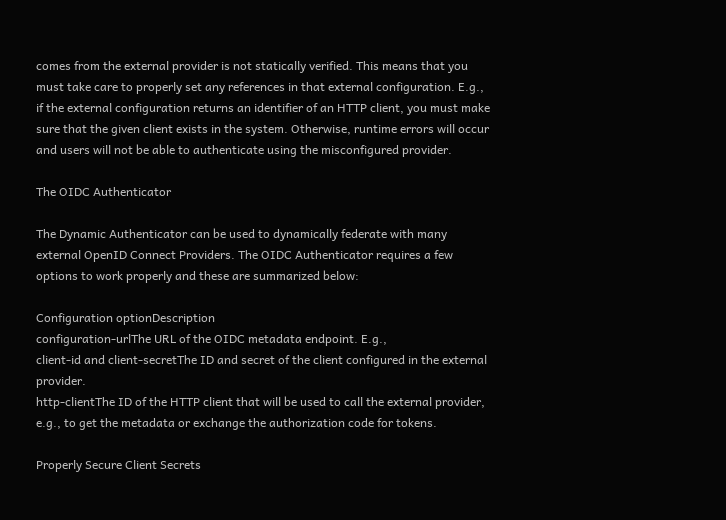comes from the external provider is not statically verified. This means that you must take care to properly set any references in that external configuration. E.g., if the external configuration returns an identifier of an HTTP client, you must make sure that the given client exists in the system. Otherwise, runtime errors will occur and users will not be able to authenticate using the misconfigured provider.

The OIDC Authenticator

The Dynamic Authenticator can be used to dynamically federate with many external OpenID Connect Providers. The OIDC Authenticator requires a few options to work properly and these are summarized below:

Configuration optionDescription
configuration-urlThe URL of the OIDC metadata endpoint. E.g.,
client-id and client-secretThe ID and secret of the client configured in the external provider.
http-clientThe ID of the HTTP client that will be used to call the external provider, e.g., to get the metadata or exchange the authorization code for tokens.

Properly Secure Client Secrets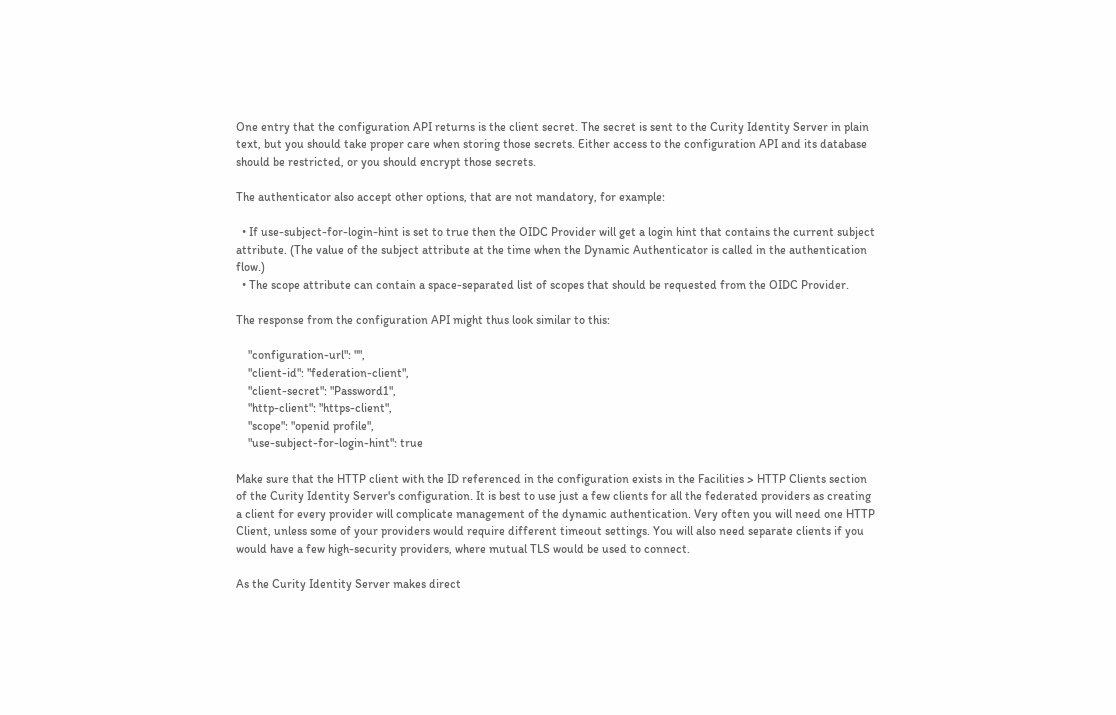One entry that the configuration API returns is the client secret. The secret is sent to the Curity Identity Server in plain text, but you should take proper care when storing those secrets. Either access to the configuration API and its database should be restricted, or you should encrypt those secrets.

The authenticator also accept other options, that are not mandatory, for example:

  • If use-subject-for-login-hint is set to true then the OIDC Provider will get a login hint that contains the current subject attribute. (The value of the subject attribute at the time when the Dynamic Authenticator is called in the authentication flow.)
  • The scope attribute can contain a space-separated list of scopes that should be requested from the OIDC Provider.

The response from the configuration API might thus look similar to this:

    "configuration-url": "",
    "client-id": "federation-client",
    "client-secret": "Password1",
    "http-client": "https-client",
    "scope": "openid profile",
    "use-subject-for-login-hint": true

Make sure that the HTTP client with the ID referenced in the configuration exists in the Facilities > HTTP Clients section of the Curity Identity Server's configuration. It is best to use just a few clients for all the federated providers as creating a client for every provider will complicate management of the dynamic authentication. Very often you will need one HTTP Client, unless some of your providers would require different timeout settings. You will also need separate clients if you would have a few high-security providers, where mutual TLS would be used to connect.

As the Curity Identity Server makes direct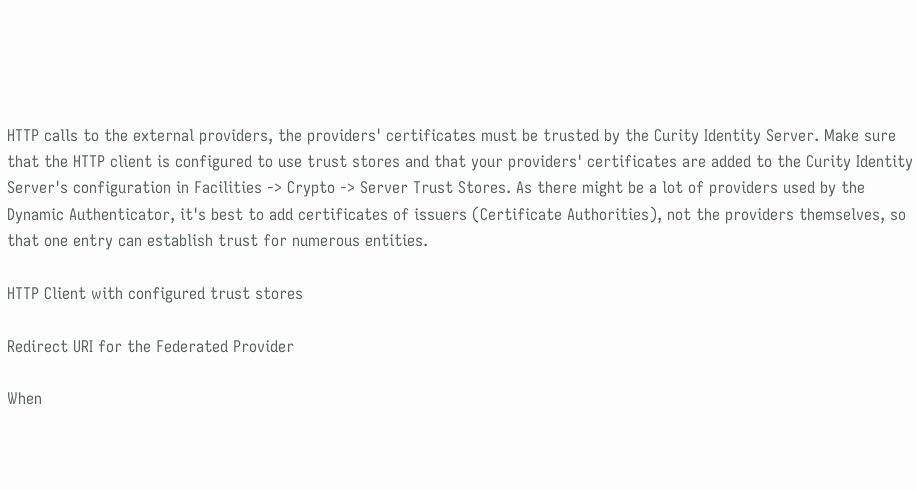HTTP calls to the external providers, the providers' certificates must be trusted by the Curity Identity Server. Make sure that the HTTP client is configured to use trust stores and that your providers' certificates are added to the Curity Identity Server's configuration in Facilities -> Crypto -> Server Trust Stores. As there might be a lot of providers used by the Dynamic Authenticator, it's best to add certificates of issuers (Certificate Authorities), not the providers themselves, so that one entry can establish trust for numerous entities.

HTTP Client with configured trust stores

Redirect URI for the Federated Provider

When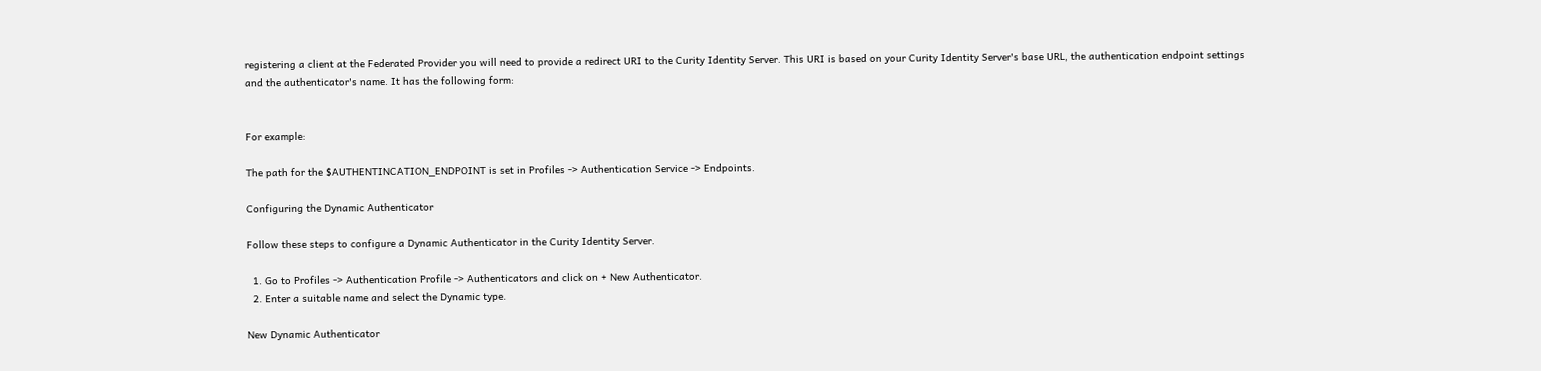registering a client at the Federated Provider you will need to provide a redirect URI to the Curity Identity Server. This URI is based on your Curity Identity Server's base URL, the authentication endpoint settings and the authenticator's name. It has the following form:


For example:

The path for the $AUTHENTINCATION_ENDPOINT is set in Profiles -> Authentication Service -> Endpoints.

Configuring the Dynamic Authenticator

Follow these steps to configure a Dynamic Authenticator in the Curity Identity Server.

  1. Go to Profiles -> Authentication Profile -> Authenticators and click on + New Authenticator.
  2. Enter a suitable name and select the Dynamic type.

New Dynamic Authenticator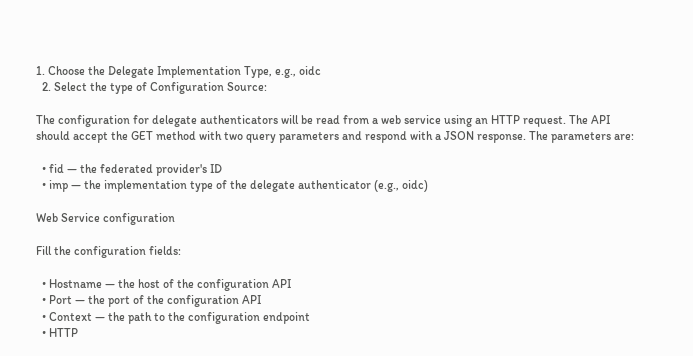1. Choose the Delegate Implementation Type, e.g., oidc
  2. Select the type of Configuration Source:

The configuration for delegate authenticators will be read from a web service using an HTTP request. The API should accept the GET method with two query parameters and respond with a JSON response. The parameters are:

  • fid — the federated provider's ID
  • imp — the implementation type of the delegate authenticator (e.g., oidc)

Web Service configuration

Fill the configuration fields:

  • Hostname — the host of the configuration API
  • Port — the port of the configuration API
  • Context — the path to the configuration endpoint
  • HTTP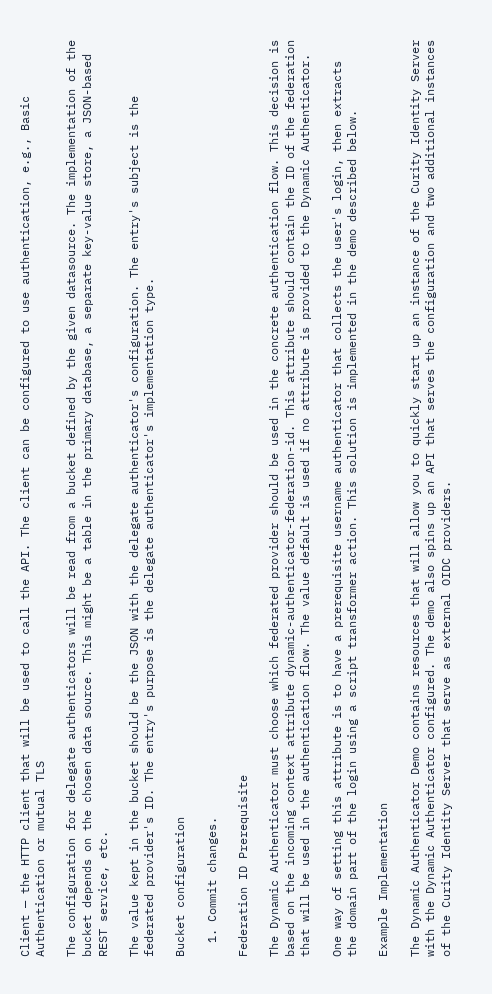Client — the HTTP client that will be used to call the API. The client can be configured to use authentication, e.g., Basic Authentication or mutual TLS

The configuration for delegate authenticators will be read from a bucket defined by the given datasource. The implementation of the bucket depends on the chosen data source. This might be a table in the primary database, a separate key-value store, a JSON-based REST service, etc.

The value kept in the bucket should be the JSON with the delegate authenticator's configuration. The entry's subject is the federated provider's ID. The entry's purpose is the delegate authenticator's implementation type.

Bucket configuration

  1. Commit changes.

Federation ID Prerequisite

The Dynamic Authenticator must choose which federated provider should be used in the concrete authentication flow. This decision is based on the incoming context attribute dynamic-authenticator-federation-id. This attribute should contain the ID of the federation that will be used in the authentication flow. The value default is used if no attribute is provided to the Dynamic Authenticator.

One way of setting this attribute is to have a prerequisite username authenticator that collects the user's login, then extracts the domain part of the login using a script transformer action. This solution is implemented in the demo described below.

Example Implementation

The Dynamic Authenticator Demo contains resources that will allow you to quickly start up an instance of the Curity Identity Server with the Dynamic Authenticator configured. The demo also spins up an API that serves the configuration and two additional instances of the Curity Identity Server that serve as external OIDC providers.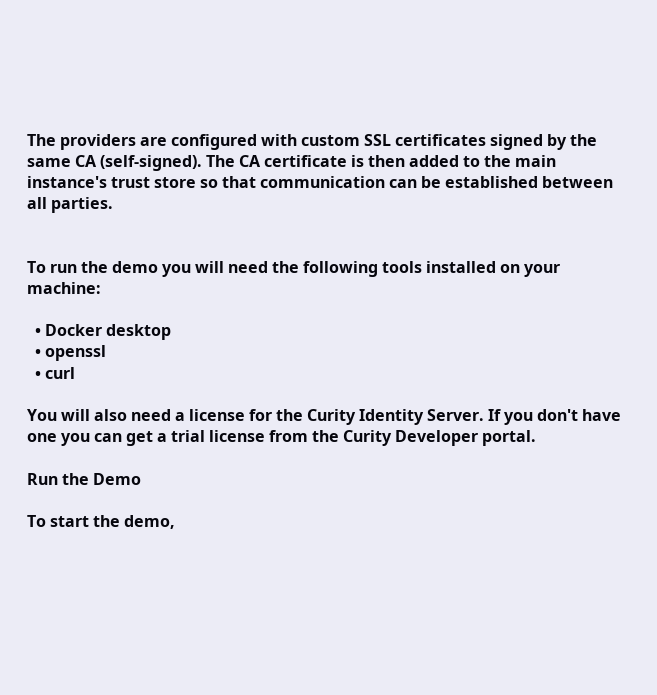The providers are configured with custom SSL certificates signed by the same CA (self-signed). The CA certificate is then added to the main instance's trust store so that communication can be established between all parties.


To run the demo you will need the following tools installed on your machine:

  • Docker desktop
  • openssl
  • curl

You will also need a license for the Curity Identity Server. If you don't have one you can get a trial license from the Curity Developer portal.

Run the Demo

To start the demo,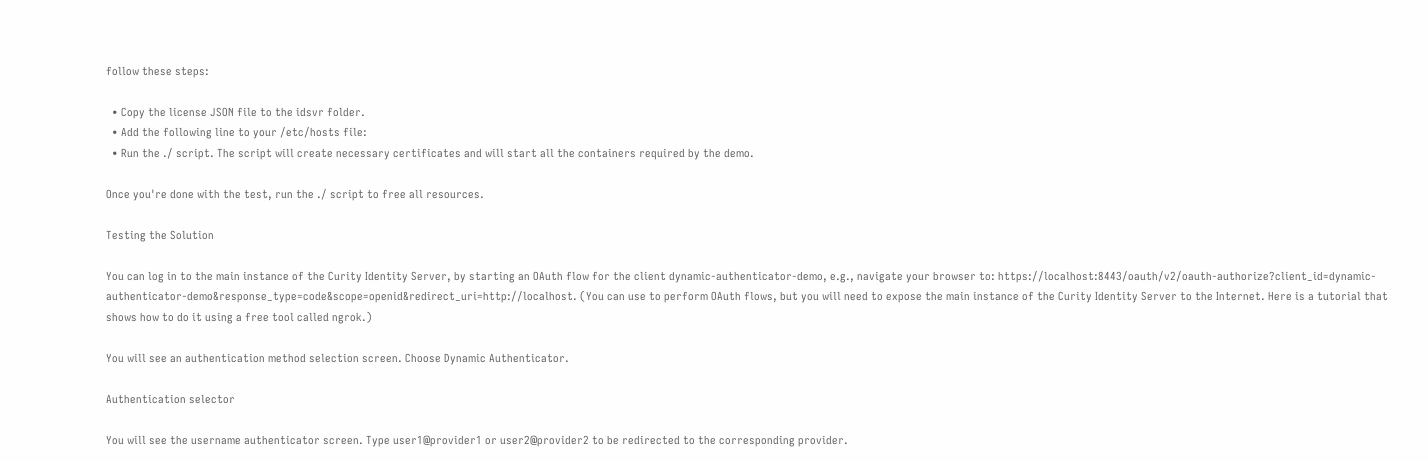follow these steps:

  • Copy the license JSON file to the idsvr folder.
  • Add the following line to your /etc/hosts file:
  • Run the ./ script. The script will create necessary certificates and will start all the containers required by the demo.

Once you're done with the test, run the ./ script to free all resources.

Testing the Solution

You can log in to the main instance of the Curity Identity Server, by starting an OAuth flow for the client dynamic-authenticator-demo, e.g., navigate your browser to: https://localhost:8443/oauth/v2/oauth-authorize?client_id=dynamic-authenticator-demo&response_type=code&scope=openid&redirect_uri=http://localhost. (You can use to perform OAuth flows, but you will need to expose the main instance of the Curity Identity Server to the Internet. Here is a tutorial that shows how to do it using a free tool called ngrok.)

You will see an authentication method selection screen. Choose Dynamic Authenticator.

Authentication selector

You will see the username authenticator screen. Type user1@provider1 or user2@provider2 to be redirected to the corresponding provider.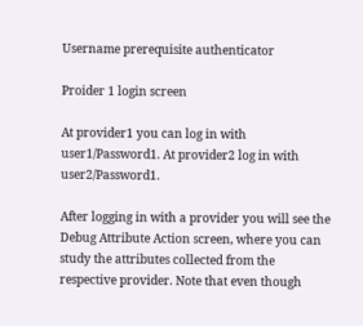Username prerequisite authenticator

Proider 1 login screen

At provider1 you can log in with user1/Password1. At provider2 log in with user2/Password1.

After logging in with a provider you will see the Debug Attribute Action screen, where you can study the attributes collected from the respective provider. Note that even though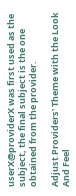userX@providerX was first used as the subject, the final subject is the one obtained from the provider.

Adjust Providers' Theme with the Look And Feel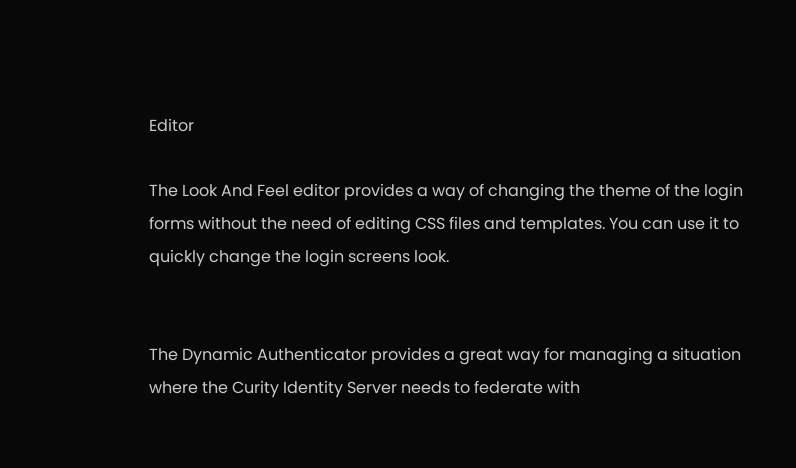Editor

The Look And Feel editor provides a way of changing the theme of the login forms without the need of editing CSS files and templates. You can use it to quickly change the login screens look.


The Dynamic Authenticator provides a great way for managing a situation where the Curity Identity Server needs to federate with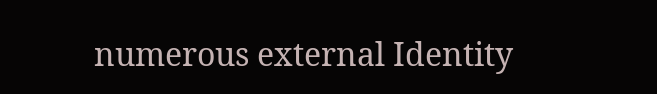numerous external Identity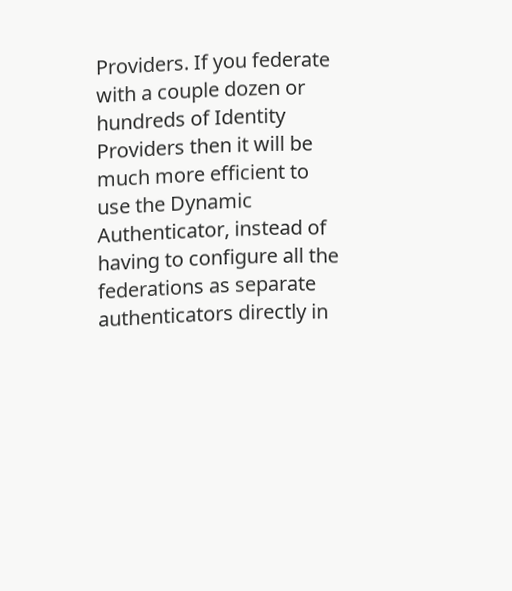Providers. If you federate with a couple dozen or hundreds of Identity Providers then it will be much more efficient to use the Dynamic Authenticator, instead of having to configure all the federations as separate authenticators directly in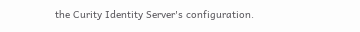the Curity Identity Server's configuration.